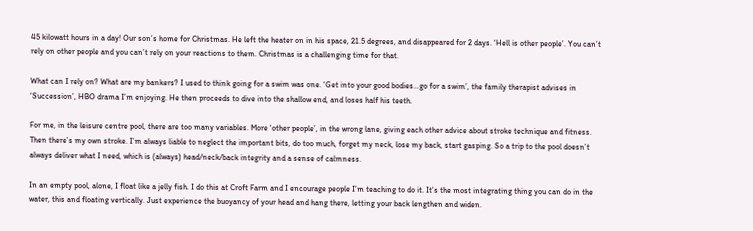45 kilowatt hours in a day! Our son’s home for Christmas. He left the heater on in his space, 21.5 degrees, and disappeared for 2 days. ‘Hell is other people’. You can’t rely on other people and you can’t rely on your reactions to them. Christmas is a challenging time for that.

What can I rely on? What are my bankers? I used to think going for a swim was one. ‘Get into your good bodies…go for a swim’, the family therapist advises in ‘Succession’, HBO drama I’m enjoying. He then proceeds to dive into the shallow end, and loses half his teeth.

For me, in the leisure centre pool, there are too many variables. More ‘other people’, in the wrong lane, giving each other advice about stroke technique and fitness. Then there’s my own stroke. I’m always liable to neglect the important bits, do too much, forget my neck, lose my back, start gasping. So a trip to the pool doesn’t always deliver what I need, which is (always) head/neck/back integrity and a sense of calmness.

In an empty pool, alone, I float like a jelly fish. I do this at Croft Farm and I encourage people I’m teaching to do it. It’s the most integrating thing you can do in the water, this and floating vertically. Just experience the buoyancy of your head and hang there, letting your back lengthen and widen.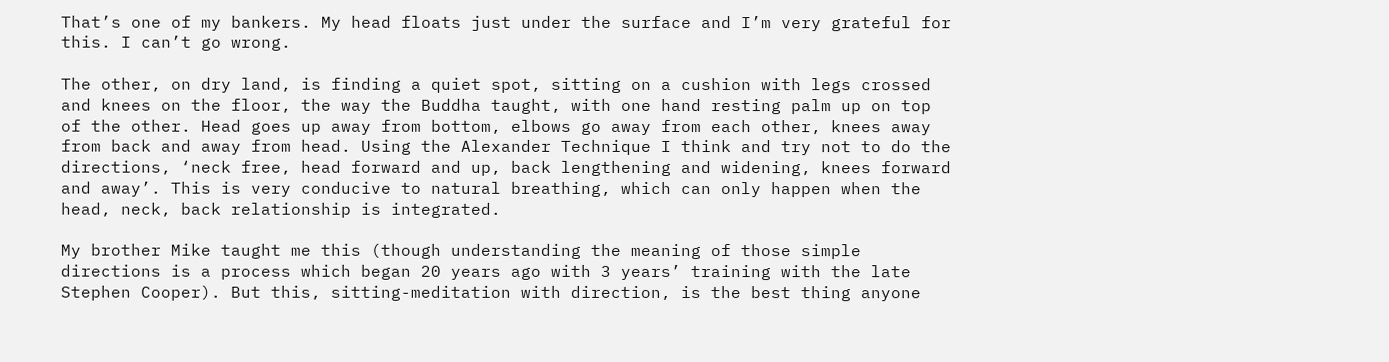That’s one of my bankers. My head floats just under the surface and I’m very grateful for this. I can’t go wrong.

The other, on dry land, is finding a quiet spot, sitting on a cushion with legs crossed and knees on the floor, the way the Buddha taught, with one hand resting palm up on top of the other. Head goes up away from bottom, elbows go away from each other, knees away from back and away from head. Using the Alexander Technique I think and try not to do the directions, ‘neck free, head forward and up, back lengthening and widening, knees forward and away’. This is very conducive to natural breathing, which can only happen when the head, neck, back relationship is integrated.

My brother Mike taught me this (though understanding the meaning of those simple directions is a process which began 20 years ago with 3 years’ training with the late Stephen Cooper). But this, sitting-meditation with direction, is the best thing anyone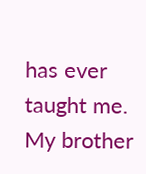has ever taught me. My brother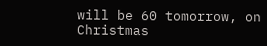will be 60 tomorrow, on Christmas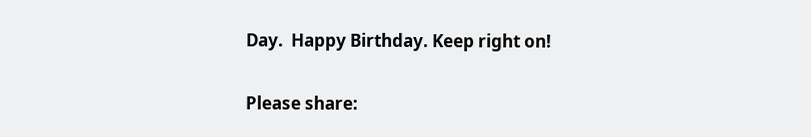Day.  Happy Birthday. Keep right on!

Please share: